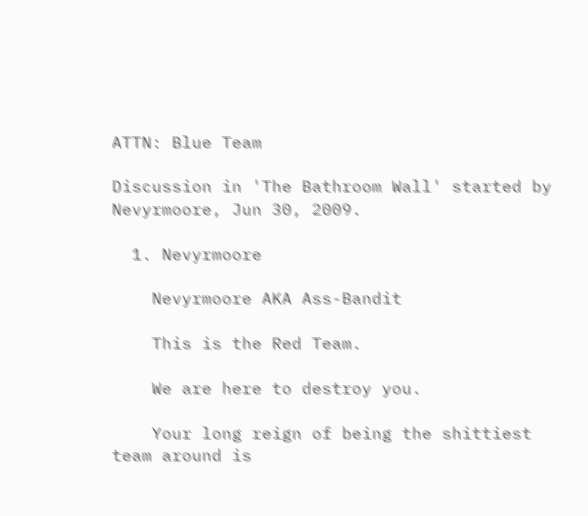ATTN: Blue Team

Discussion in 'The Bathroom Wall' started by Nevyrmoore, Jun 30, 2009.

  1. Nevyrmoore

    Nevyrmoore AKA Ass-Bandit

    This is the Red Team.

    We are here to destroy you.

    Your long reign of being the shittiest team around is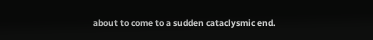about to come to a sudden cataclysmic end.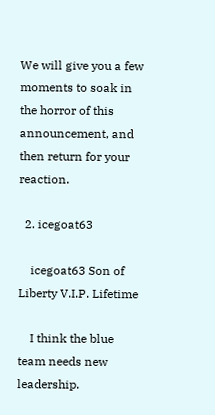We will give you a few moments to soak in the horror of this announcement, and then return for your reaction.

  2. icegoat63

    icegoat63 Son of Liberty V.I.P. Lifetime

    I think the blue team needs new leadership.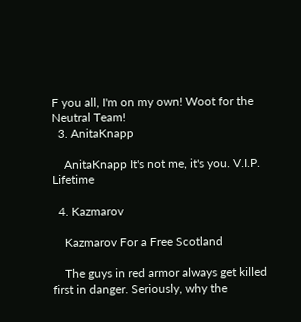F you all, I'm on my own! Woot for the Neutral Team!
  3. AnitaKnapp

    AnitaKnapp It's not me, it's you. V.I.P. Lifetime

  4. Kazmarov

    Kazmarov For a Free Scotland

    The guys in red armor always get killed first in danger. Seriously, why the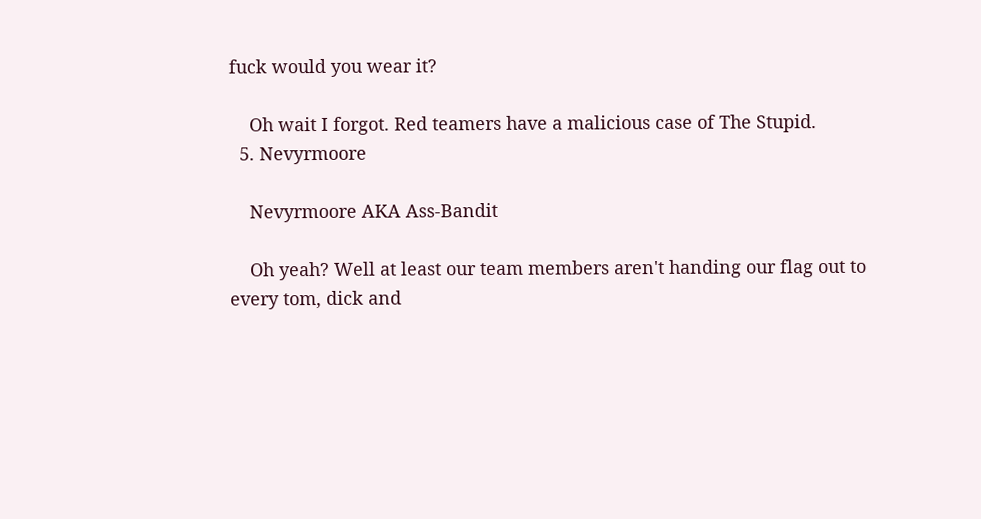fuck would you wear it?

    Oh wait I forgot. Red teamers have a malicious case of The Stupid.
  5. Nevyrmoore

    Nevyrmoore AKA Ass-Bandit

    Oh yeah? Well at least our team members aren't handing our flag out to every tom, dick and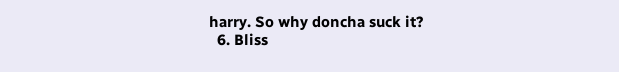harry. So why doncha suck it?
  6. Bliss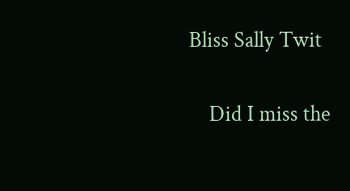Bliss Sally Twit

    Did I miss the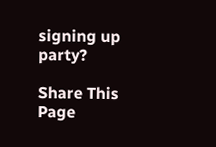signing up party?

Share This Page